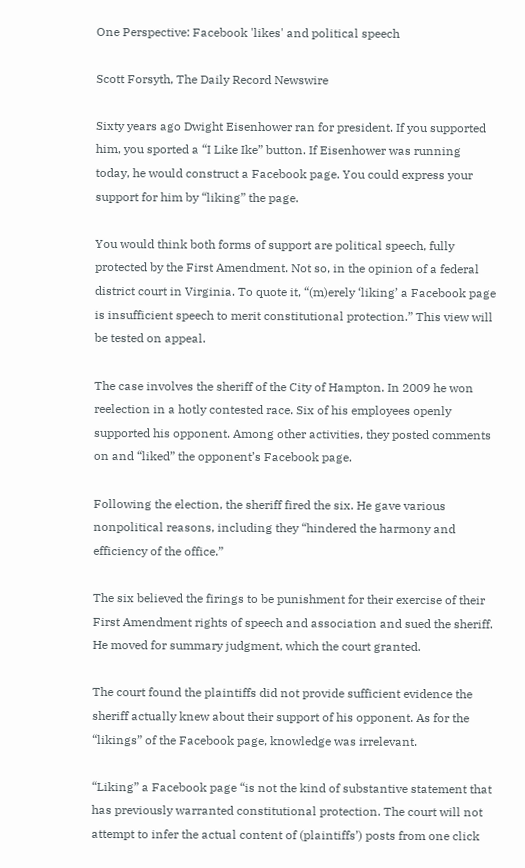One Perspective: Facebook 'likes' and political speech

Scott Forsyth, The Daily Record Newswire

Sixty years ago Dwight Eisenhower ran for president. If you supported him, you sported a “I Like Ike” button. If Eisenhower was running today, he would construct a Facebook page. You could express your support for him by “liking” the page.

You would think both forms of support are political speech, fully protected by the First Amendment. Not so, in the opinion of a federal district court in Virginia. To quote it, “(m)erely ‘liking’ a Facebook page is insufficient speech to merit constitutional protection.” This view will be tested on appeal.

The case involves the sheriff of the City of Hampton. In 2009 he won reelection in a hotly contested race. Six of his employees openly supported his opponent. Among other activities, they posted comments on and “liked” the opponent’s Facebook page.

Following the election, the sheriff fired the six. He gave various nonpolitical reasons, including they “hindered the harmony and efficiency of the office.”

The six believed the firings to be punishment for their exercise of their First Amendment rights of speech and association and sued the sheriff. He moved for summary judgment, which the court granted.

The court found the plaintiffs did not provide sufficient evidence the sheriff actually knew about their support of his opponent. As for the “likings” of the Facebook page, knowledge was irrelevant.

“Liking” a Facebook page “is not the kind of substantive statement that has previously warranted constitutional protection. The court will not attempt to infer the actual content of (plaintiffs’) posts from one click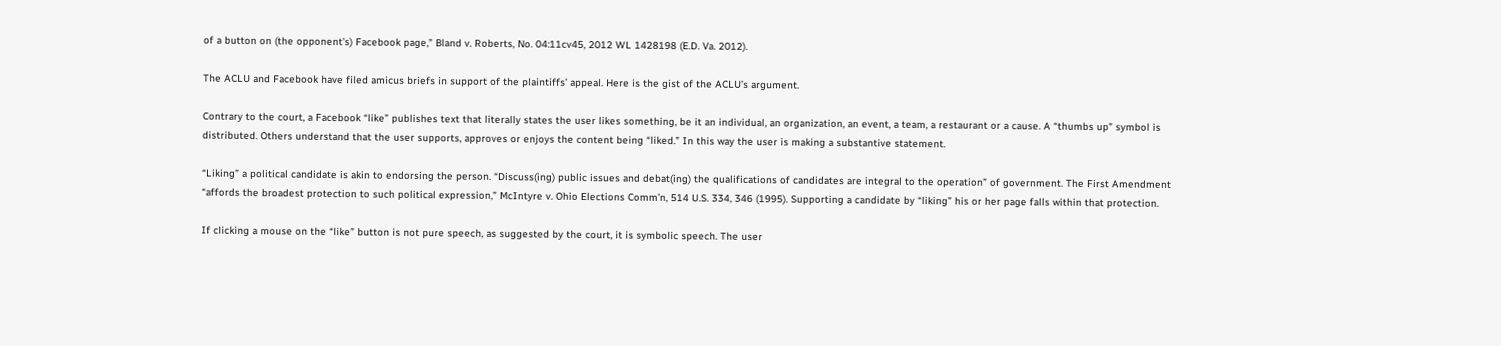of a button on (the opponent’s) Facebook page,” Bland v. Roberts, No. 04:11cv45, 2012 WL 1428198 (E.D. Va. 2012).

The ACLU and Facebook have filed amicus briefs in support of the plaintiffs’ appeal. Here is the gist of the ACLU’s argument.

Contrary to the court, a Facebook “like” publishes text that literally states the user likes something, be it an individual, an organization, an event, a team, a restaurant or a cause. A “thumbs up” symbol is distributed. Others understand that the user supports, approves or enjoys the content being “liked.” In this way the user is making a substantive statement.

“Liking” a political candidate is akin to endorsing the person. “Discuss(ing) public issues and debat(ing) the qualifications of candidates are integral to the operation” of government. The First Amendment “affords the broadest protection to such political expression,” McIntyre v. Ohio Elections Comm’n, 514 U.S. 334, 346 (1995). Supporting a candidate by “liking” his or her page falls within that protection.

If clicking a mouse on the “like” button is not pure speech, as suggested by the court, it is symbolic speech. The user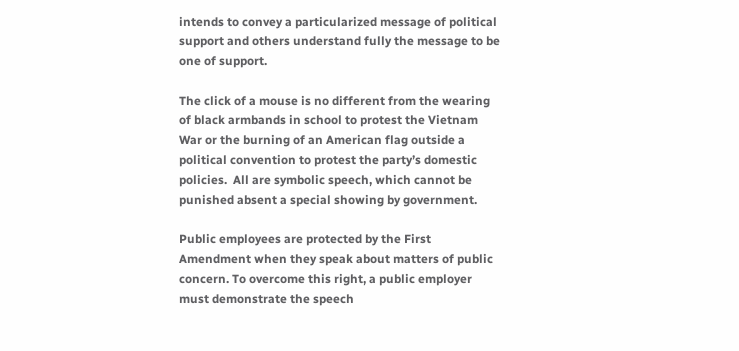intends to convey a particularized message of political support and others understand fully the message to be one of support.

The click of a mouse is no different from the wearing of black armbands in school to protest the Vietnam War or the burning of an American flag outside a political convention to protest the party’s domestic policies.  All are symbolic speech, which cannot be punished absent a special showing by government.

Public employees are protected by the First Amendment when they speak about matters of public concern. To overcome this right, a public employer must demonstrate the speech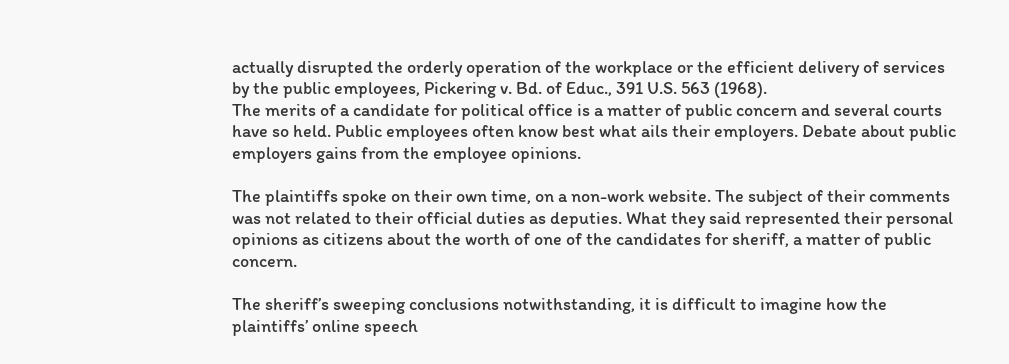actually disrupted the orderly operation of the workplace or the efficient delivery of services by the public employees, Pickering v. Bd. of Educ., 391 U.S. 563 (1968).
The merits of a candidate for political office is a matter of public concern and several courts have so held. Public employees often know best what ails their employers. Debate about public employers gains from the employee opinions.

The plaintiffs spoke on their own time, on a non-work website. The subject of their comments was not related to their official duties as deputies. What they said represented their personal opinions as citizens about the worth of one of the candidates for sheriff, a matter of public concern.

The sheriff’s sweeping conclusions notwithstanding, it is difficult to imagine how the plaintiffs’ online speech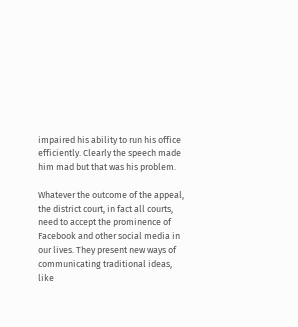impaired his ability to run his office efficiently. Clearly the speech made him mad but that was his problem.

Whatever the outcome of the appeal, the district court, in fact all courts, need to accept the prominence of Facebook and other social media in our lives. They present new ways of communicating traditional ideas, like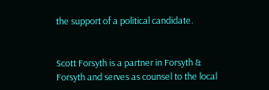the support of a political candidate.


Scott Forsyth is a partner in Forsyth & Forsyth and serves as counsel to the local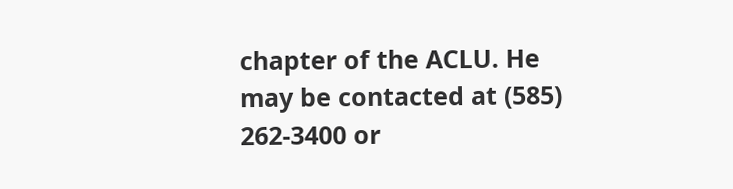chapter of the ACLU. He may be contacted at (585) 262-3400 or